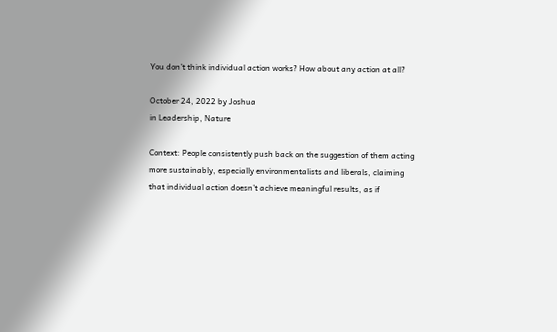You don’t think individual action works? How about any action at all?

October 24, 2022 by Joshua
in Leadership, Nature

Context: People consistently push back on the suggestion of them acting more sustainably, especially environmentalists and liberals, claiming that individual action doesn’t achieve meaningful results, as if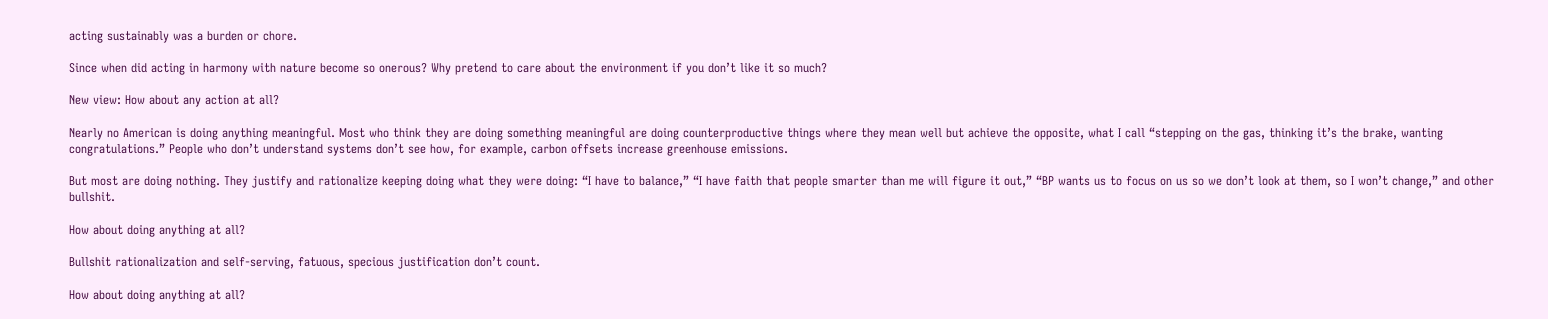acting sustainably was a burden or chore.

Since when did acting in harmony with nature become so onerous? Why pretend to care about the environment if you don’t like it so much?

New view: How about any action at all?

Nearly no American is doing anything meaningful. Most who think they are doing something meaningful are doing counterproductive things where they mean well but achieve the opposite, what I call “stepping on the gas, thinking it’s the brake, wanting congratulations.” People who don’t understand systems don’t see how, for example, carbon offsets increase greenhouse emissions.

But most are doing nothing. They justify and rationalize keeping doing what they were doing: “I have to balance,” “I have faith that people smarter than me will figure it out,” “BP wants us to focus on us so we don’t look at them, so I won’t change,” and other bullshit.

How about doing anything at all?

Bullshit rationalization and self-serving, fatuous, specious justification don’t count.

How about doing anything at all?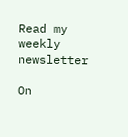Read my weekly newsletter

On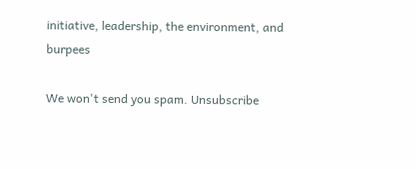initiative, leadership, the environment, and burpees

We won't send you spam. Unsubscribe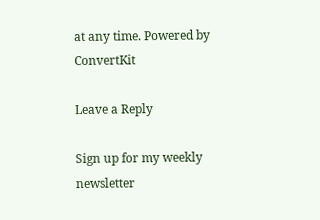at any time. Powered by ConvertKit

Leave a Reply

Sign up for my weekly newsletter